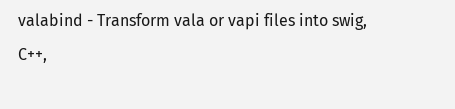valabind - Transform vala or vapi files into swig, C++,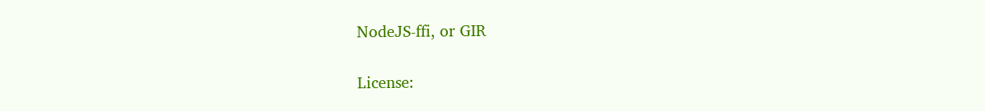NodeJS-ffi, or GIR

License: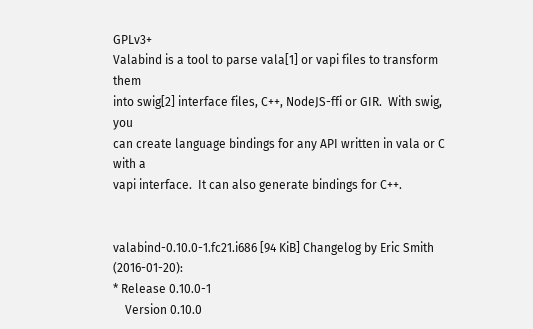GPLv3+
Valabind is a tool to parse vala[1] or vapi files to transform them
into swig[2] interface files, C++, NodeJS-ffi or GIR.  With swig, you
can create language bindings for any API written in vala or C with a
vapi interface.  It can also generate bindings for C++.


valabind-0.10.0-1.fc21.i686 [94 KiB] Changelog by Eric Smith (2016-01-20):
* Release 0.10.0-1
    Version 0.10.0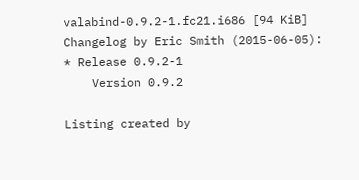valabind-0.9.2-1.fc21.i686 [94 KiB] Changelog by Eric Smith (2015-06-05):
* Release 0.9.2-1
    Version 0.9.2

Listing created by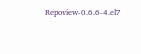Repoview-0.6.6-4.el7